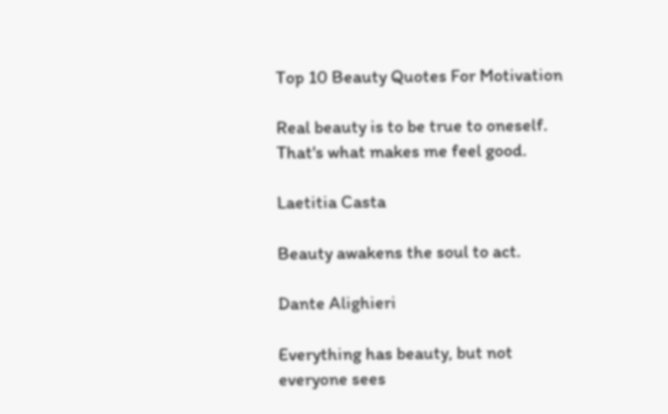Top 10 Beauty Quotes For Motivation

Real beauty is to be true to oneself. That's what makes me feel good.

Laetitia Casta

Beauty awakens the soul to act.

Dante Alighieri

Everything has beauty, but not everyone sees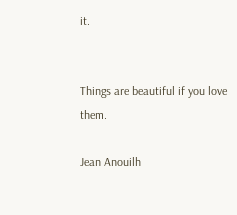it.


Things are beautiful if you love them.

Jean Anouilh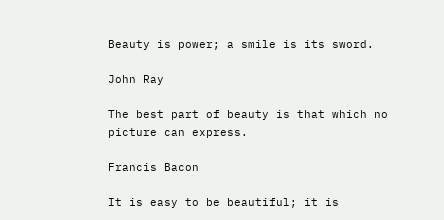Beauty is power; a smile is its sword.

John Ray

The best part of beauty is that which no picture can express.

Francis Bacon

It is easy to be beautiful; it is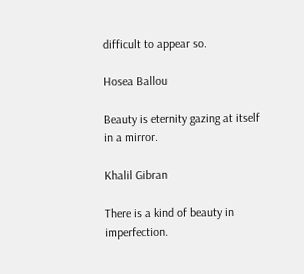difficult to appear so.

Hosea Ballou

Beauty is eternity gazing at itself in a mirror.

Khalil Gibran

There is a kind of beauty in imperfection.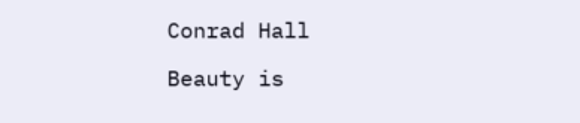Conrad Hall

Beauty is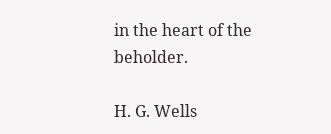in the heart of the beholder.

H. G. Wells